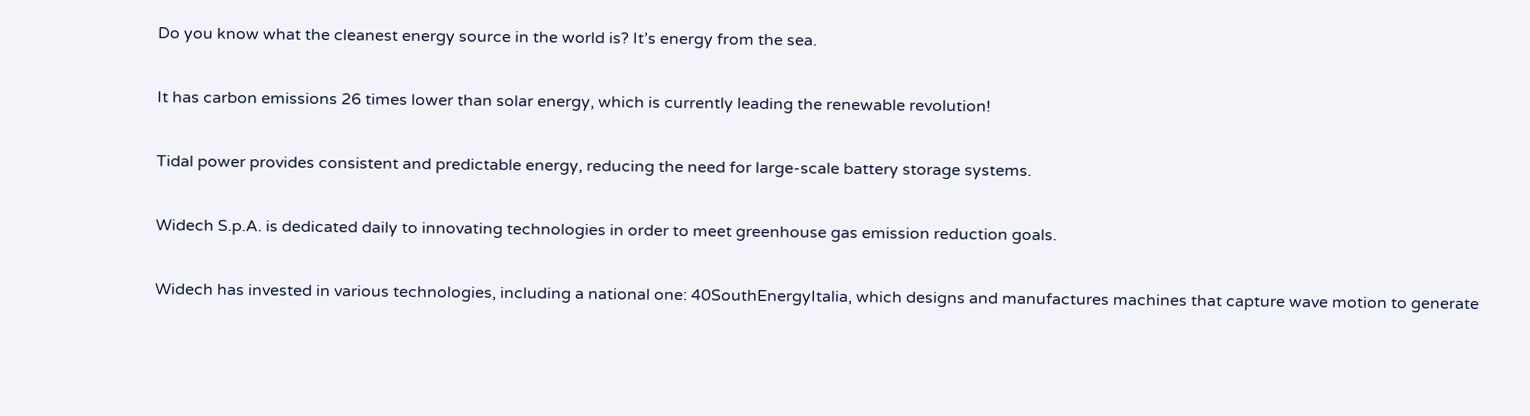Do you know what the cleanest energy source in the world is? It’s energy from the sea.

It has carbon emissions 26 times lower than solar energy, which is currently leading the renewable revolution!

Tidal power provides consistent and predictable energy, reducing the need for large-scale battery storage systems.

Widech S.p.A. is dedicated daily to innovating technologies in order to meet greenhouse gas emission reduction goals.

Widech has invested in various technologies, including a national one: 40SouthEnergyItalia, which designs and manufactures machines that capture wave motion to generate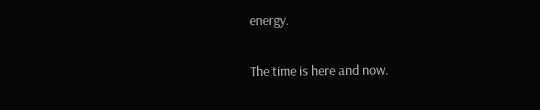energy.

The time is here and now.